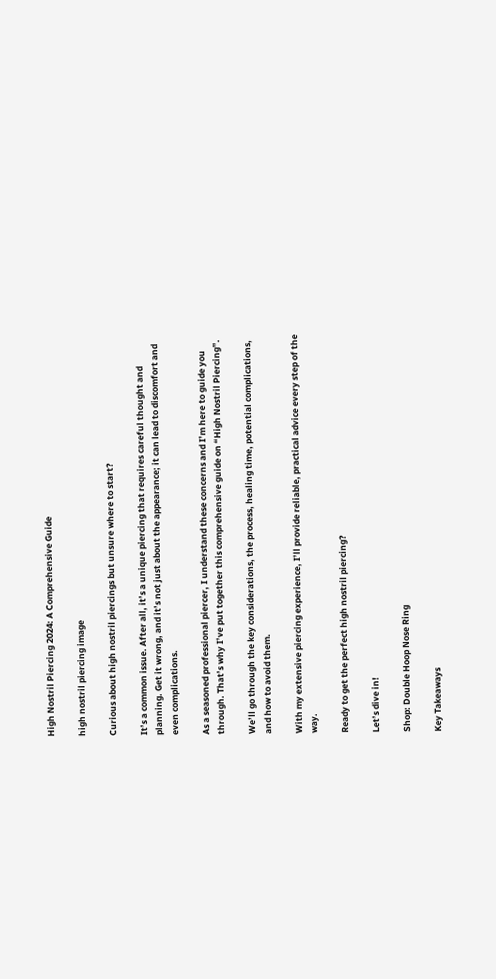High Nostril Piercing 2024: A Comprehensive Guide

high nostril piercing image

Curious about high nostril piercings but unsure where to start?

It’s a common issue. After all, it’s a unique piercing that requires careful thought and planning. Get it wrong, and it’s not just about the appearance; it can lead to discomfort and even complications.

As a seasoned professional piercer, I understand these concerns and I’m here to guide you through. That’s why I’ve put together this comprehensive guide on “High Nostril Piercing”.

We’ll go through the key considerations, the process, healing time, potential complications, and how to avoid them.

With my extensive piercing experience, I’ll provide reliable, practical advice every step of the way.

Ready to get the perfect high nostril piercing?

Let’s dive in!

Shop: Double Hoop Nose Ring

Key Takeaways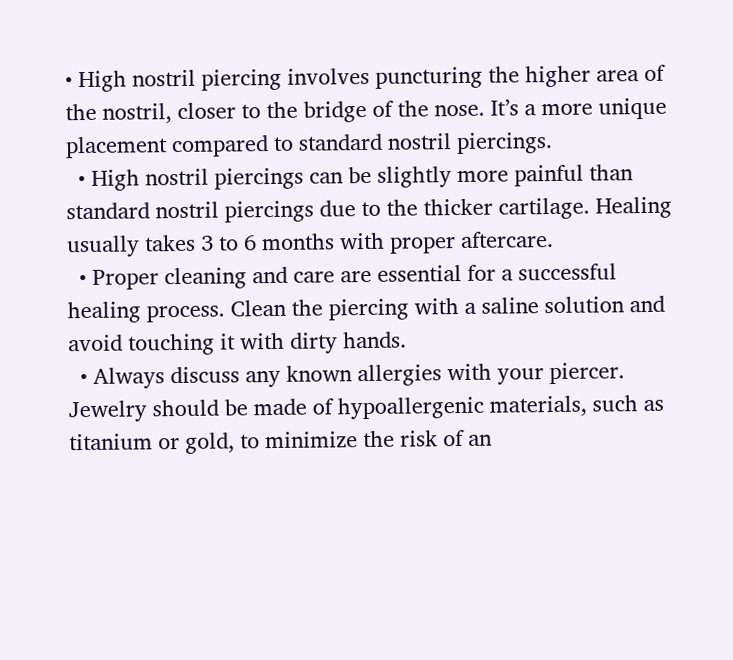• High nostril piercing involves puncturing the higher area of the nostril, closer to the bridge of the nose. It’s a more unique placement compared to standard nostril piercings.
  • High nostril piercings can be slightly more painful than standard nostril piercings due to the thicker cartilage. Healing usually takes 3 to 6 months with proper aftercare.
  • Proper cleaning and care are essential for a successful healing process. Clean the piercing with a saline solution and avoid touching it with dirty hands.
  • Always discuss any known allergies with your piercer. Jewelry should be made of hypoallergenic materials, such as titanium or gold, to minimize the risk of an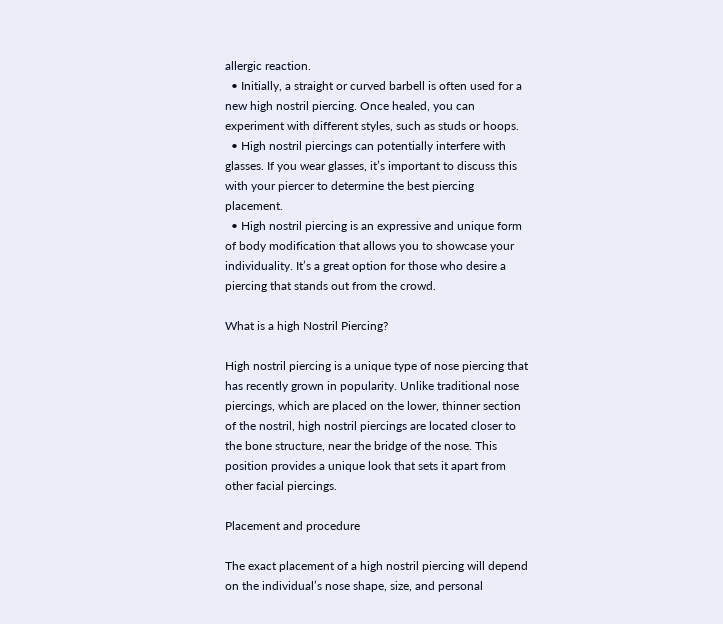allergic reaction.
  • Initially, a straight or curved barbell is often used for a new high nostril piercing. Once healed, you can experiment with different styles, such as studs or hoops.
  • High nostril piercings can potentially interfere with glasses. If you wear glasses, it’s important to discuss this with your piercer to determine the best piercing placement.
  • High nostril piercing is an expressive and unique form of body modification that allows you to showcase your individuality. It’s a great option for those who desire a piercing that stands out from the crowd.

What is a high Nostril Piercing?

High nostril piercing is a unique type of nose piercing that has recently grown in popularity. Unlike traditional nose piercings, which are placed on the lower, thinner section of the nostril, high nostril piercings are located closer to the bone structure, near the bridge of the nose. This position provides a unique look that sets it apart from other facial piercings.

Placement and procedure

The exact placement of a high nostril piercing will depend on the individual’s nose shape, size, and personal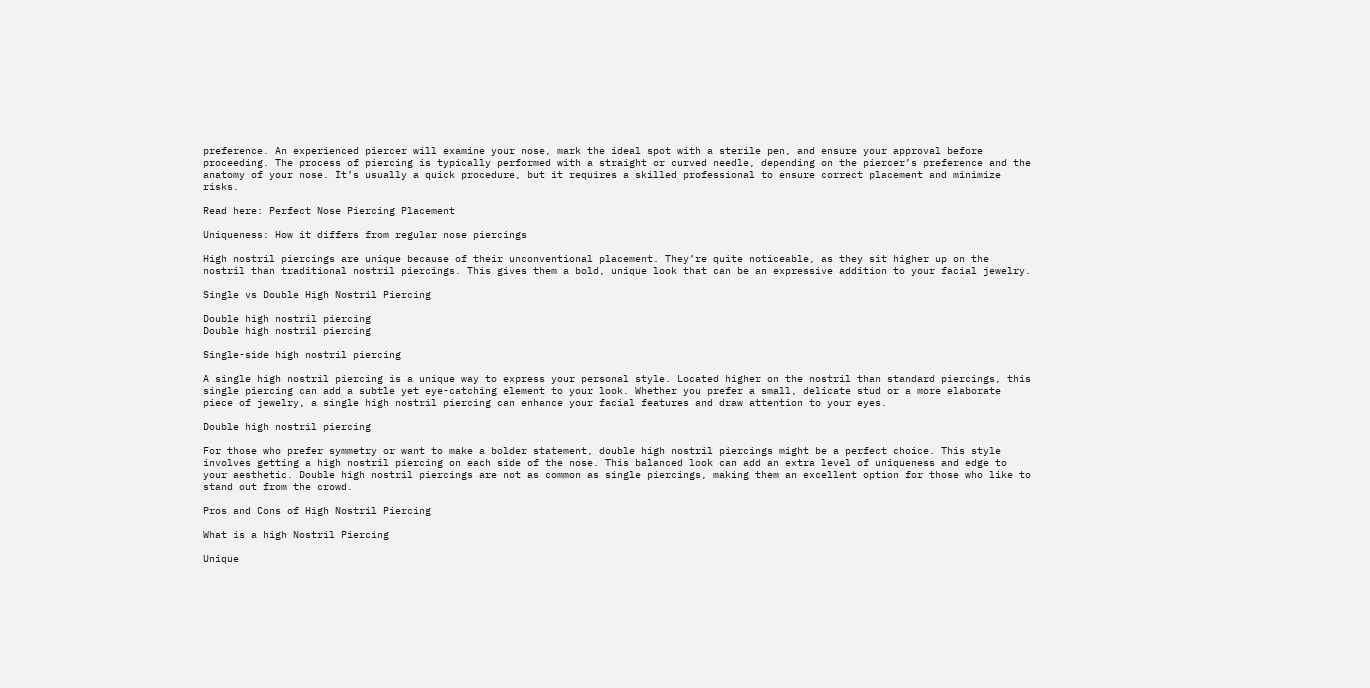preference. An experienced piercer will examine your nose, mark the ideal spot with a sterile pen, and ensure your approval before proceeding. The process of piercing is typically performed with a straight or curved needle, depending on the piercer’s preference and the anatomy of your nose. It’s usually a quick procedure, but it requires a skilled professional to ensure correct placement and minimize risks.

Read here: Perfect Nose Piercing Placement

Uniqueness: How it differs from regular nose piercings

High nostril piercings are unique because of their unconventional placement. They’re quite noticeable, as they sit higher up on the nostril than traditional nostril piercings. This gives them a bold, unique look that can be an expressive addition to your facial jewelry.

Single vs Double High Nostril Piercing

Double high nostril piercing
Double high nostril piercing

Single-side high nostril piercing

A single high nostril piercing is a unique way to express your personal style. Located higher on the nostril than standard piercings, this single piercing can add a subtle yet eye-catching element to your look. Whether you prefer a small, delicate stud or a more elaborate piece of jewelry, a single high nostril piercing can enhance your facial features and draw attention to your eyes.

Double high nostril piercing

For those who prefer symmetry or want to make a bolder statement, double high nostril piercings might be a perfect choice. This style involves getting a high nostril piercing on each side of the nose. This balanced look can add an extra level of uniqueness and edge to your aesthetic. Double high nostril piercings are not as common as single piercings, making them an excellent option for those who like to stand out from the crowd.

Pros and Cons of High Nostril Piercing

What is a high Nostril Piercing

Unique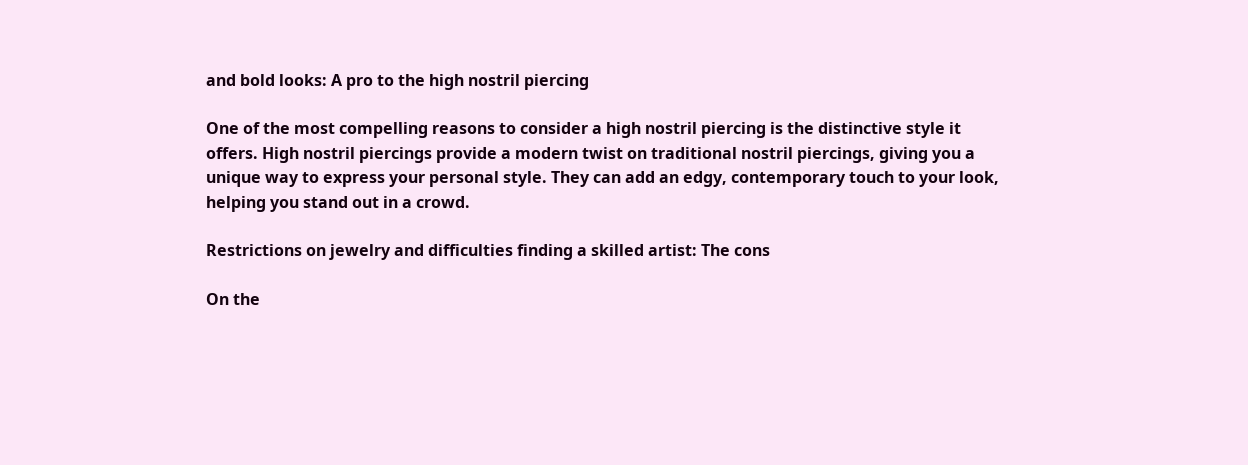and bold looks: A pro to the high nostril piercing

One of the most compelling reasons to consider a high nostril piercing is the distinctive style it offers. High nostril piercings provide a modern twist on traditional nostril piercings, giving you a unique way to express your personal style. They can add an edgy, contemporary touch to your look, helping you stand out in a crowd.

Restrictions on jewelry and difficulties finding a skilled artist: The cons

On the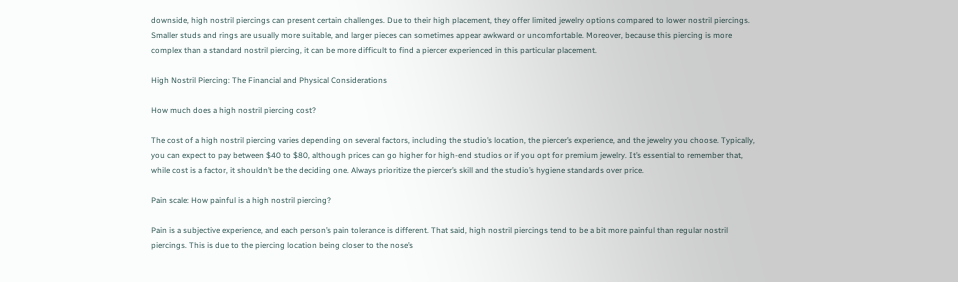downside, high nostril piercings can present certain challenges. Due to their high placement, they offer limited jewelry options compared to lower nostril piercings. Smaller studs and rings are usually more suitable, and larger pieces can sometimes appear awkward or uncomfortable. Moreover, because this piercing is more complex than a standard nostril piercing, it can be more difficult to find a piercer experienced in this particular placement.

High Nostril Piercing: The Financial and Physical Considerations

How much does a high nostril piercing cost?

The cost of a high nostril piercing varies depending on several factors, including the studio’s location, the piercer’s experience, and the jewelry you choose. Typically, you can expect to pay between $40 to $80, although prices can go higher for high-end studios or if you opt for premium jewelry. It’s essential to remember that, while cost is a factor, it shouldn’t be the deciding one. Always prioritize the piercer’s skill and the studio’s hygiene standards over price.

Pain scale: How painful is a high nostril piercing?

Pain is a subjective experience, and each person’s pain tolerance is different. That said, high nostril piercings tend to be a bit more painful than regular nostril piercings. This is due to the piercing location being closer to the nose’s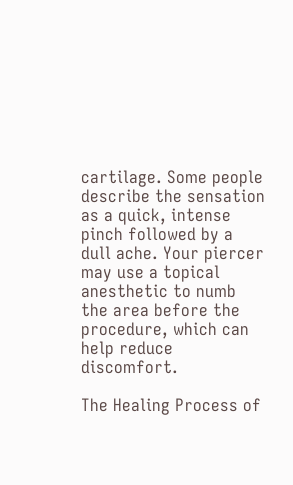cartilage. Some people describe the sensation as a quick, intense pinch followed by a dull ache. Your piercer may use a topical anesthetic to numb the area before the procedure, which can help reduce discomfort.

The Healing Process of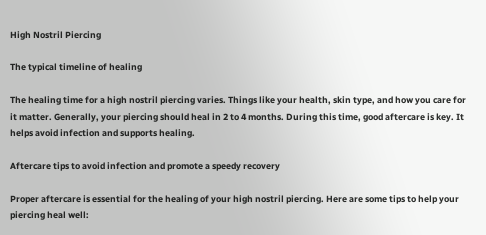High Nostril Piercing

The typical timeline of healing

The healing time for a high nostril piercing varies. Things like your health, skin type, and how you care for it matter. Generally, your piercing should heal in 2 to 4 months. During this time, good aftercare is key. It helps avoid infection and supports healing.

Aftercare tips to avoid infection and promote a speedy recovery

Proper aftercare is essential for the healing of your high nostril piercing. Here are some tips to help your piercing heal well: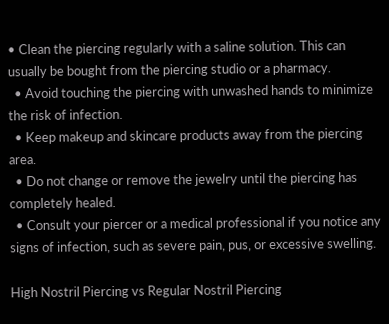• Clean the piercing regularly with a saline solution. This can usually be bought from the piercing studio or a pharmacy.
  • Avoid touching the piercing with unwashed hands to minimize the risk of infection.
  • Keep makeup and skincare products away from the piercing area.
  • Do not change or remove the jewelry until the piercing has completely healed.
  • Consult your piercer or a medical professional if you notice any signs of infection, such as severe pain, pus, or excessive swelling.

High Nostril Piercing vs Regular Nostril Piercing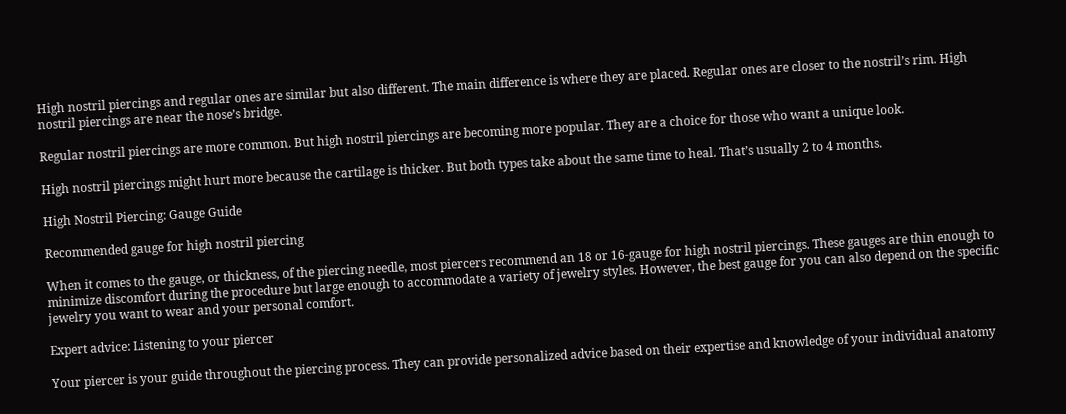High nostril piercings and regular ones are similar but also different. The main difference is where they are placed. Regular ones are closer to the nostril’s rim. High nostril piercings are near the nose’s bridge.

Regular nostril piercings are more common. But high nostril piercings are becoming more popular. They are a choice for those who want a unique look.

High nostril piercings might hurt more because the cartilage is thicker. But both types take about the same time to heal. That’s usually 2 to 4 months.

High Nostril Piercing: Gauge Guide

Recommended gauge for high nostril piercing

When it comes to the gauge, or thickness, of the piercing needle, most piercers recommend an 18 or 16-gauge for high nostril piercings. These gauges are thin enough to minimize discomfort during the procedure but large enough to accommodate a variety of jewelry styles. However, the best gauge for you can also depend on the specific jewelry you want to wear and your personal comfort.

Expert advice: Listening to your piercer

Your piercer is your guide throughout the piercing process. They can provide personalized advice based on their expertise and knowledge of your individual anatomy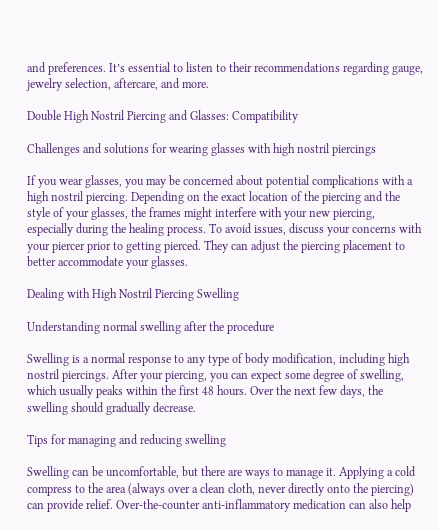and preferences. It’s essential to listen to their recommendations regarding gauge, jewelry selection, aftercare, and more.

Double High Nostril Piercing and Glasses: Compatibility

Challenges and solutions for wearing glasses with high nostril piercings

If you wear glasses, you may be concerned about potential complications with a high nostril piercing. Depending on the exact location of the piercing and the style of your glasses, the frames might interfere with your new piercing, especially during the healing process. To avoid issues, discuss your concerns with your piercer prior to getting pierced. They can adjust the piercing placement to better accommodate your glasses.

Dealing with High Nostril Piercing Swelling

Understanding normal swelling after the procedure

Swelling is a normal response to any type of body modification, including high nostril piercings. After your piercing, you can expect some degree of swelling, which usually peaks within the first 48 hours. Over the next few days, the swelling should gradually decrease.

Tips for managing and reducing swelling

Swelling can be uncomfortable, but there are ways to manage it. Applying a cold compress to the area (always over a clean cloth, never directly onto the piercing) can provide relief. Over-the-counter anti-inflammatory medication can also help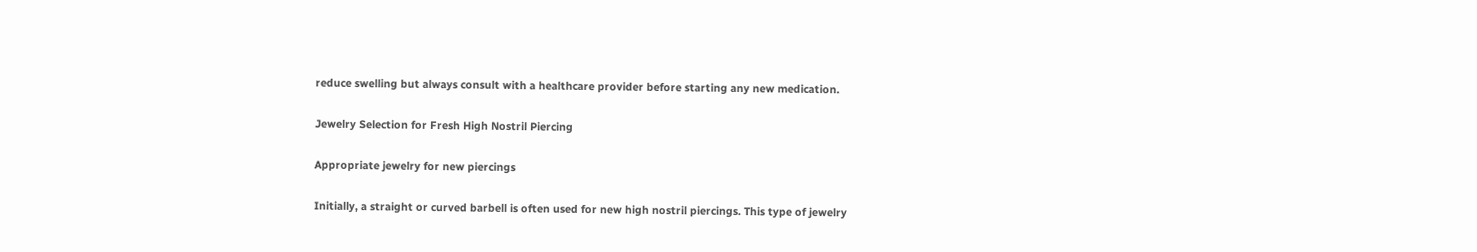reduce swelling but always consult with a healthcare provider before starting any new medication.

Jewelry Selection for Fresh High Nostril Piercing

Appropriate jewelry for new piercings

Initially, a straight or curved barbell is often used for new high nostril piercings. This type of jewelry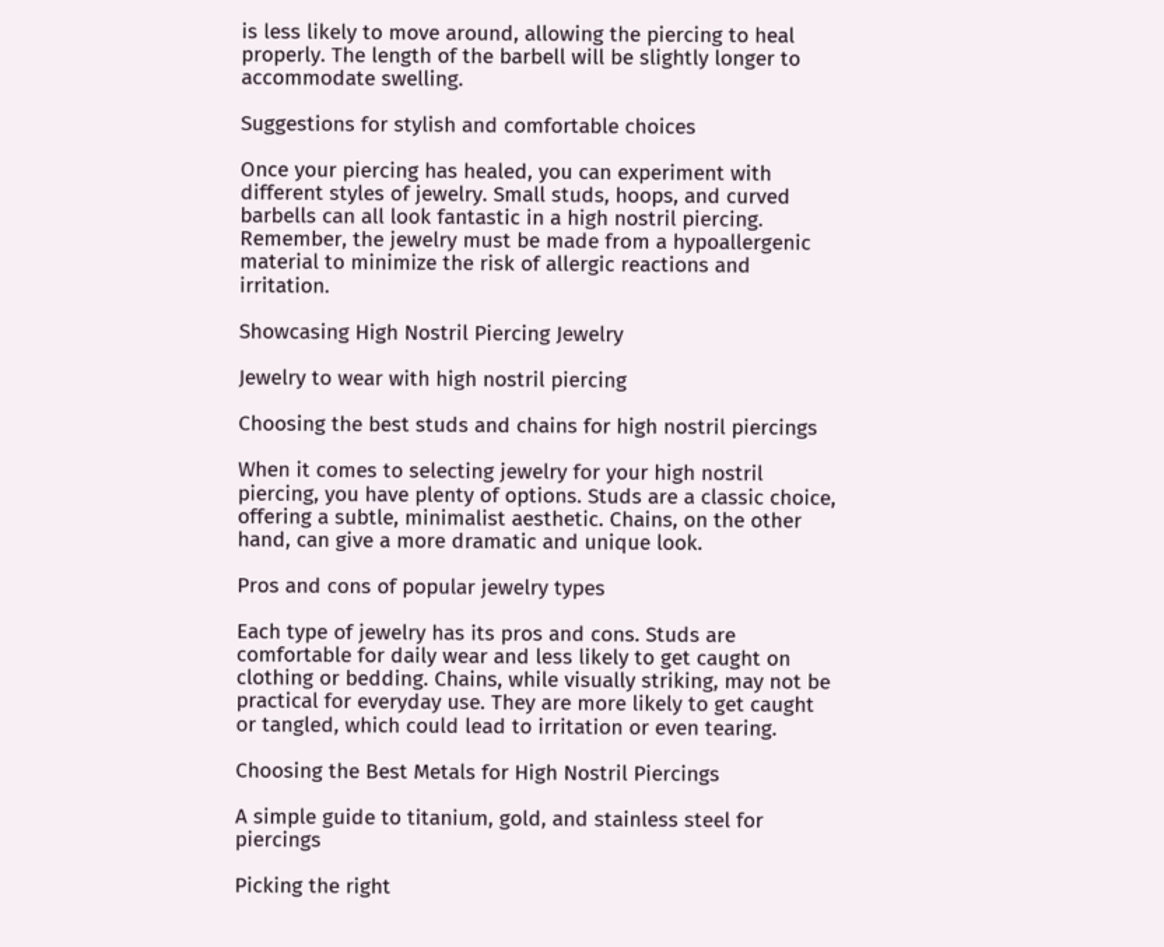is less likely to move around, allowing the piercing to heal properly. The length of the barbell will be slightly longer to accommodate swelling.

Suggestions for stylish and comfortable choices

Once your piercing has healed, you can experiment with different styles of jewelry. Small studs, hoops, and curved barbells can all look fantastic in a high nostril piercing. Remember, the jewelry must be made from a hypoallergenic material to minimize the risk of allergic reactions and irritation.

Showcasing High Nostril Piercing Jewelry

Jewelry to wear with high nostril piercing

Choosing the best studs and chains for high nostril piercings

When it comes to selecting jewelry for your high nostril piercing, you have plenty of options. Studs are a classic choice, offering a subtle, minimalist aesthetic. Chains, on the other hand, can give a more dramatic and unique look.

Pros and cons of popular jewelry types

Each type of jewelry has its pros and cons. Studs are comfortable for daily wear and less likely to get caught on clothing or bedding. Chains, while visually striking, may not be practical for everyday use. They are more likely to get caught or tangled, which could lead to irritation or even tearing.

Choosing the Best Metals for High Nostril Piercings

A simple guide to titanium, gold, and stainless steel for piercings

Picking the right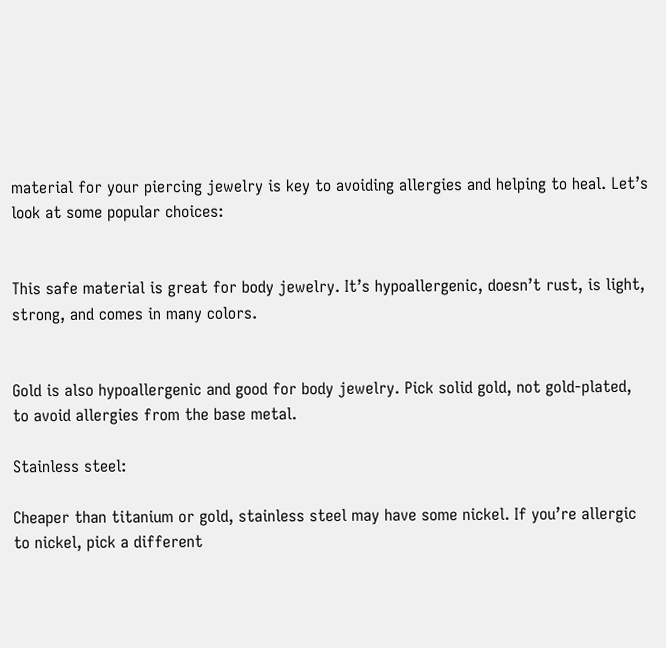material for your piercing jewelry is key to avoiding allergies and helping to heal. Let’s look at some popular choices:


This safe material is great for body jewelry. It’s hypoallergenic, doesn’t rust, is light, strong, and comes in many colors.


Gold is also hypoallergenic and good for body jewelry. Pick solid gold, not gold-plated, to avoid allergies from the base metal.

Stainless steel:

Cheaper than titanium or gold, stainless steel may have some nickel. If you’re allergic to nickel, pick a different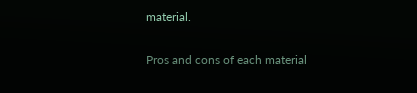material.

Pros and cons of each material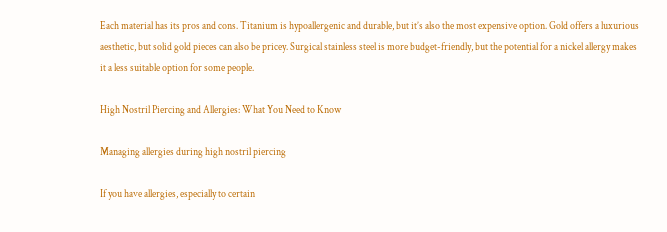Each material has its pros and cons. Titanium is hypoallergenic and durable, but it’s also the most expensive option. Gold offers a luxurious aesthetic, but solid gold pieces can also be pricey. Surgical stainless steel is more budget-friendly, but the potential for a nickel allergy makes it a less suitable option for some people.

High Nostril Piercing and Allergies: What You Need to Know

Managing allergies during high nostril piercing

If you have allergies, especially to certain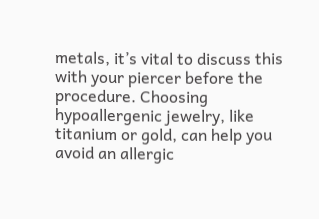metals, it’s vital to discuss this with your piercer before the procedure. Choosing hypoallergenic jewelry, like titanium or gold, can help you avoid an allergic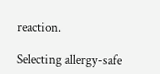reaction.

Selecting allergy-safe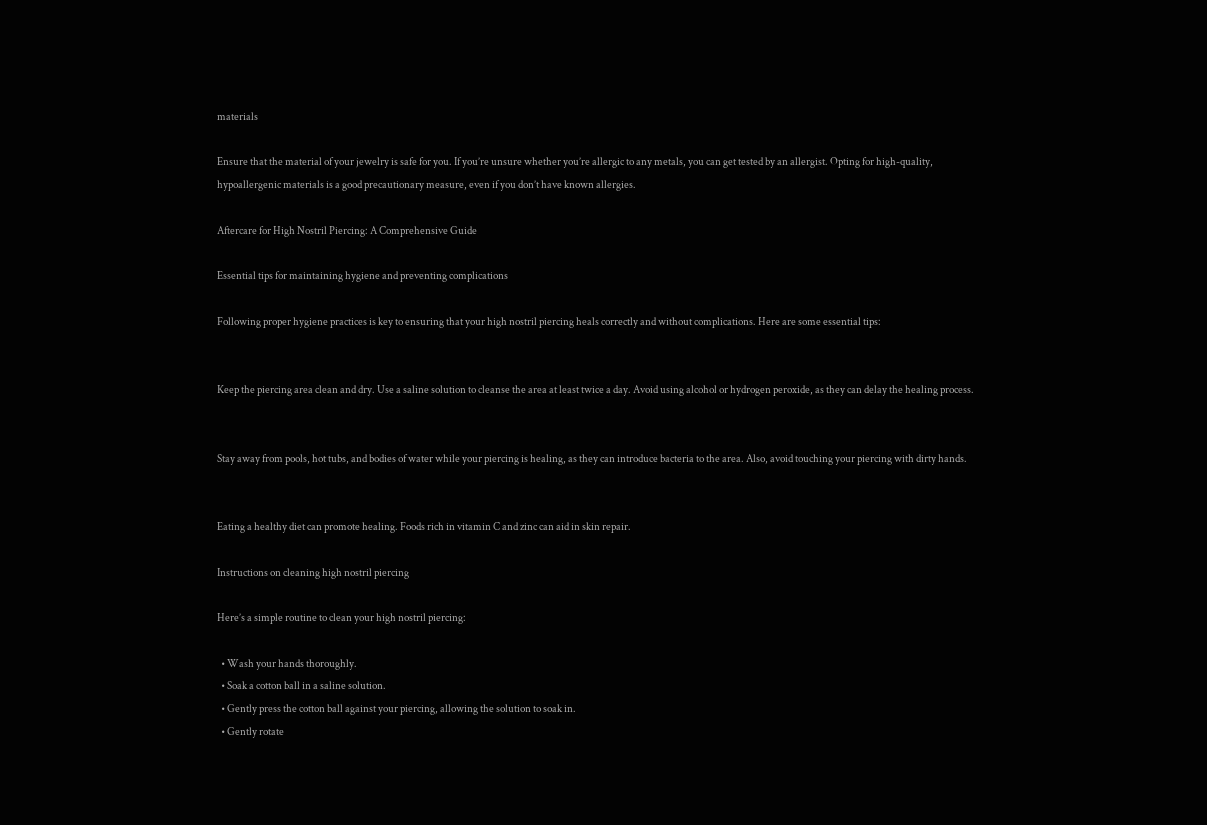materials

Ensure that the material of your jewelry is safe for you. If you’re unsure whether you’re allergic to any metals, you can get tested by an allergist. Opting for high-quality, hypoallergenic materials is a good precautionary measure, even if you don’t have known allergies.

Aftercare for High Nostril Piercing: A Comprehensive Guide

Essential tips for maintaining hygiene and preventing complications

Following proper hygiene practices is key to ensuring that your high nostril piercing heals correctly and without complications. Here are some essential tips:


Keep the piercing area clean and dry. Use a saline solution to cleanse the area at least twice a day. Avoid using alcohol or hydrogen peroxide, as they can delay the healing process.


Stay away from pools, hot tubs, and bodies of water while your piercing is healing, as they can introduce bacteria to the area. Also, avoid touching your piercing with dirty hands.


Eating a healthy diet can promote healing. Foods rich in vitamin C and zinc can aid in skin repair.

Instructions on cleaning high nostril piercing

Here’s a simple routine to clean your high nostril piercing:

  • Wash your hands thoroughly.
  • Soak a cotton ball in a saline solution.
  • Gently press the cotton ball against your piercing, allowing the solution to soak in.
  • Gently rotate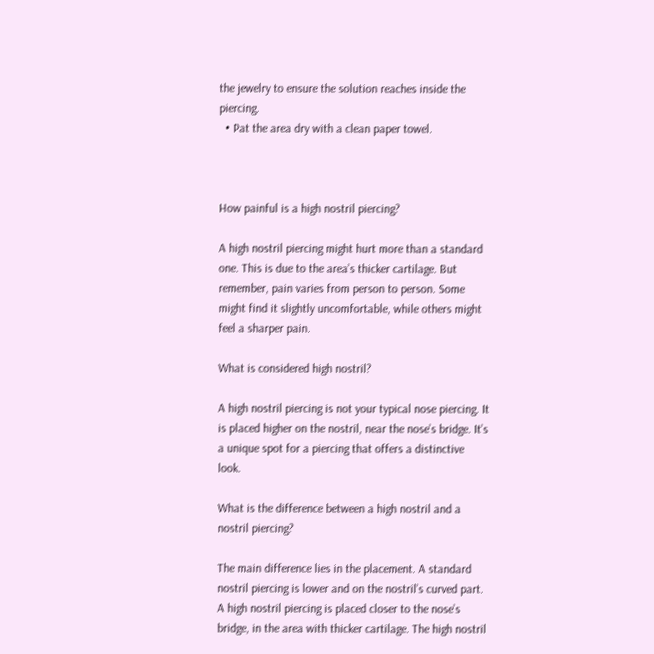the jewelry to ensure the solution reaches inside the piercing.
  • Pat the area dry with a clean paper towel.



How painful is a high nostril piercing?

A high nostril piercing might hurt more than a standard one. This is due to the area’s thicker cartilage. But remember, pain varies from person to person. Some might find it slightly uncomfortable, while others might feel a sharper pain.

What is considered high nostril?

A high nostril piercing is not your typical nose piercing. It is placed higher on the nostril, near the nose’s bridge. It’s a unique spot for a piercing that offers a distinctive look.

What is the difference between a high nostril and a nostril piercing?

The main difference lies in the placement. A standard nostril piercing is lower and on the nostril’s curved part. A high nostril piercing is placed closer to the nose’s bridge, in the area with thicker cartilage. The high nostril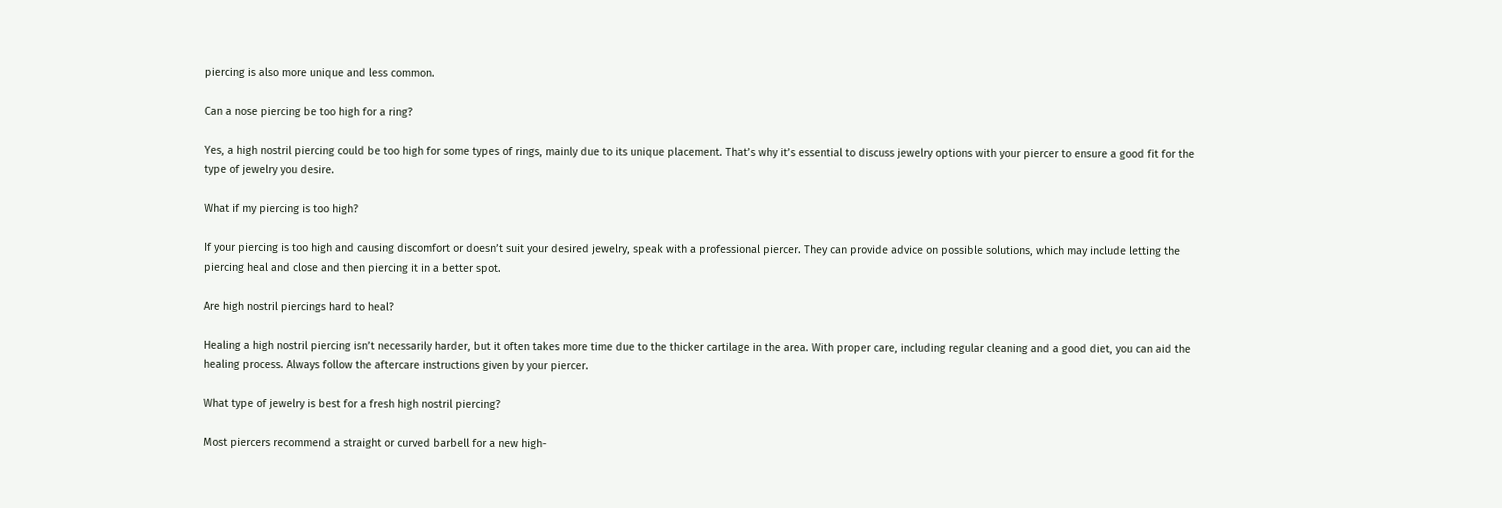piercing is also more unique and less common.

Can a nose piercing be too high for a ring?

Yes, a high nostril piercing could be too high for some types of rings, mainly due to its unique placement. That’s why it’s essential to discuss jewelry options with your piercer to ensure a good fit for the type of jewelry you desire.

What if my piercing is too high?

If your piercing is too high and causing discomfort or doesn’t suit your desired jewelry, speak with a professional piercer. They can provide advice on possible solutions, which may include letting the piercing heal and close and then piercing it in a better spot.

Are high nostril piercings hard to heal?

Healing a high nostril piercing isn’t necessarily harder, but it often takes more time due to the thicker cartilage in the area. With proper care, including regular cleaning and a good diet, you can aid the healing process. Always follow the aftercare instructions given by your piercer.

What type of jewelry is best for a fresh high nostril piercing?

Most piercers recommend a straight or curved barbell for a new high-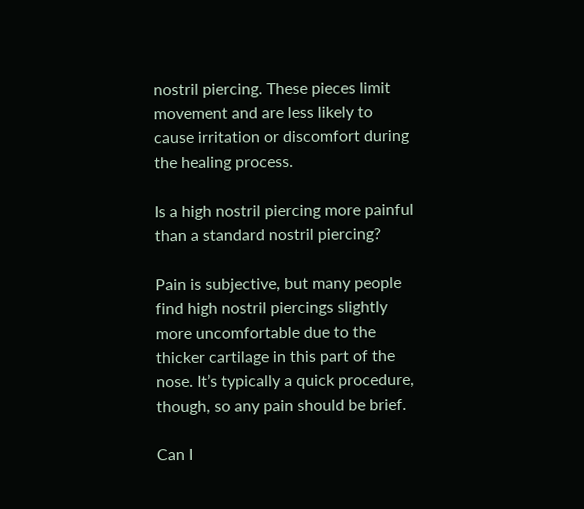nostril piercing. These pieces limit movement and are less likely to cause irritation or discomfort during the healing process.

Is a high nostril piercing more painful than a standard nostril piercing?

Pain is subjective, but many people find high nostril piercings slightly more uncomfortable due to the thicker cartilage in this part of the nose. It’s typically a quick procedure, though, so any pain should be brief.

Can I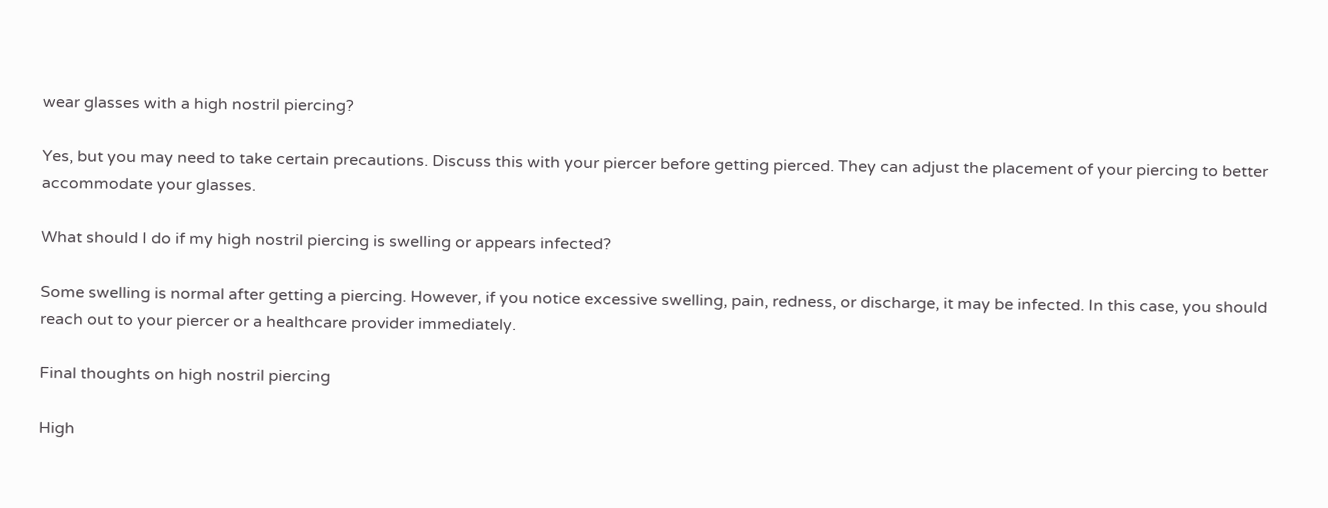wear glasses with a high nostril piercing?

Yes, but you may need to take certain precautions. Discuss this with your piercer before getting pierced. They can adjust the placement of your piercing to better accommodate your glasses.

What should I do if my high nostril piercing is swelling or appears infected?

Some swelling is normal after getting a piercing. However, if you notice excessive swelling, pain, redness, or discharge, it may be infected. In this case, you should reach out to your piercer or a healthcare provider immediately.

Final thoughts on high nostril piercing

High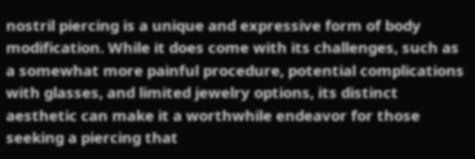nostril piercing is a unique and expressive form of body modification. While it does come with its challenges, such as a somewhat more painful procedure, potential complications with glasses, and limited jewelry options, its distinct aesthetic can make it a worthwhile endeavor for those seeking a piercing that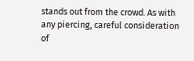stands out from the crowd. As with any piercing, careful consideration of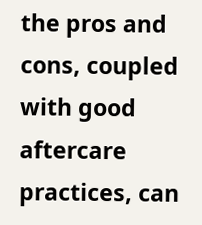the pros and cons, coupled with good aftercare practices, can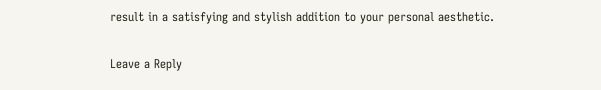result in a satisfying and stylish addition to your personal aesthetic.

Leave a Reply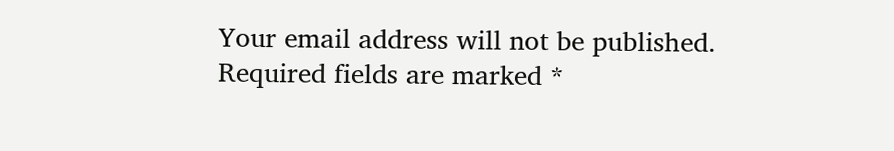Your email address will not be published. Required fields are marked *